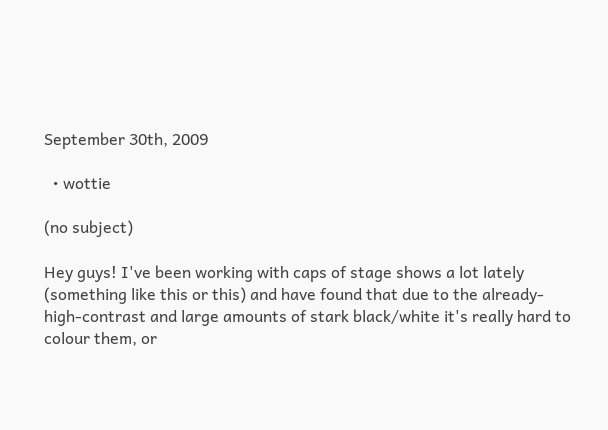September 30th, 2009

  • wottie

(no subject)

Hey guys! I've been working with caps of stage shows a lot lately (something like this or this) and have found that due to the already-high-contrast and large amounts of stark black/white it's really hard to colour them, or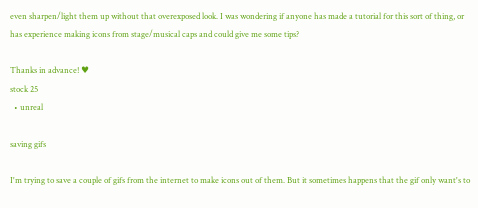even sharpen/light them up without that overexposed look. I was wondering if anyone has made a tutorial for this sort of thing, or has experience making icons from stage/musical caps and could give me some tips?

Thanks in advance! ♥
stock 25
  • unreal

saving gifs

I'm trying to save a couple of gifs from the internet to make icons out of them. But it sometimes happens that the gif only want's to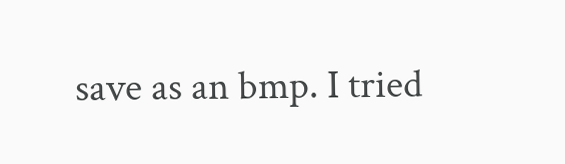save as an bmp. I tried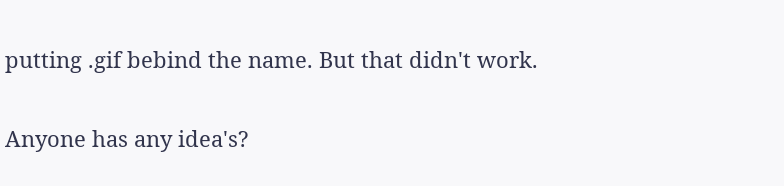putting .gif bebind the name. But that didn't work.

Anyone has any idea's?